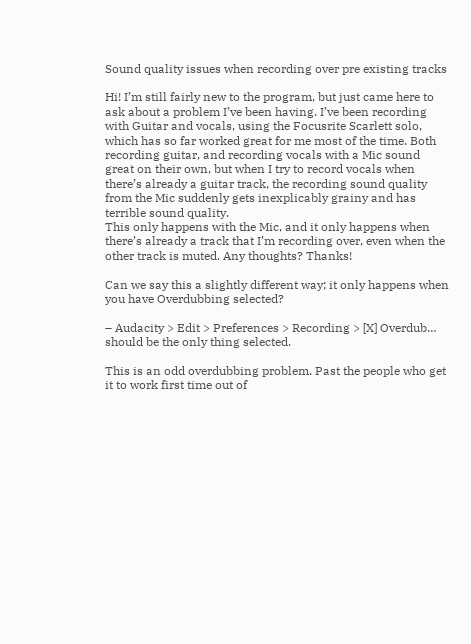Sound quality issues when recording over pre existing tracks

Hi! I’m still fairly new to the program, but just came here to ask about a problem I’ve been having. I’ve been recording with Guitar and vocals, using the Focusrite Scarlett solo, which has so far worked great for me most of the time. Both recording guitar, and recording vocals with a Mic sound great on their own, but when I try to record vocals when there’s already a guitar track, the recording sound quality from the Mic suddenly gets inexplicably grainy and has terrible sound quality.
This only happens with the Mic, and it only happens when there’s already a track that I’m recording over, even when the other track is muted. Any thoughts? Thanks!

Can we say this a slightly different way; it only happens when you have Overdubbing selected?

– Audacity > Edit > Preferences > Recording > [X] Overdub… should be the only thing selected.

This is an odd overdubbing problem. Past the people who get it to work first time out of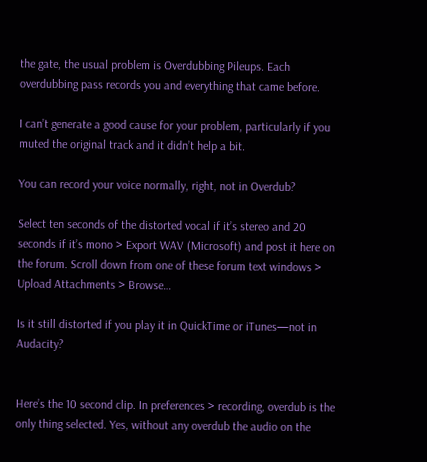the gate, the usual problem is Overdubbing Pileups. Each overdubbing pass records you and everything that came before.

I can’t generate a good cause for your problem, particularly if you muted the original track and it didn’t help a bit.

You can record your voice normally, right, not in Overdub?

Select ten seconds of the distorted vocal if it’s stereo and 20 seconds if it’s mono > Export WAV (Microsoft) and post it here on the forum. Scroll down from one of these forum text windows > Upload Attachments > Browse…

Is it still distorted if you play it in QuickTime or iTunes—not in Audacity?


Here’s the 10 second clip. In preferences > recording, overdub is the only thing selected. Yes, without any overdub the audio on the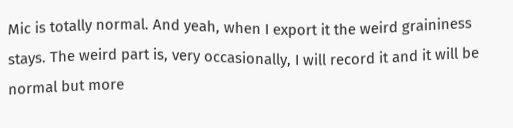Mic is totally normal. And yeah, when I export it the weird graininess stays. The weird part is, very occasionally, I will record it and it will be normal but more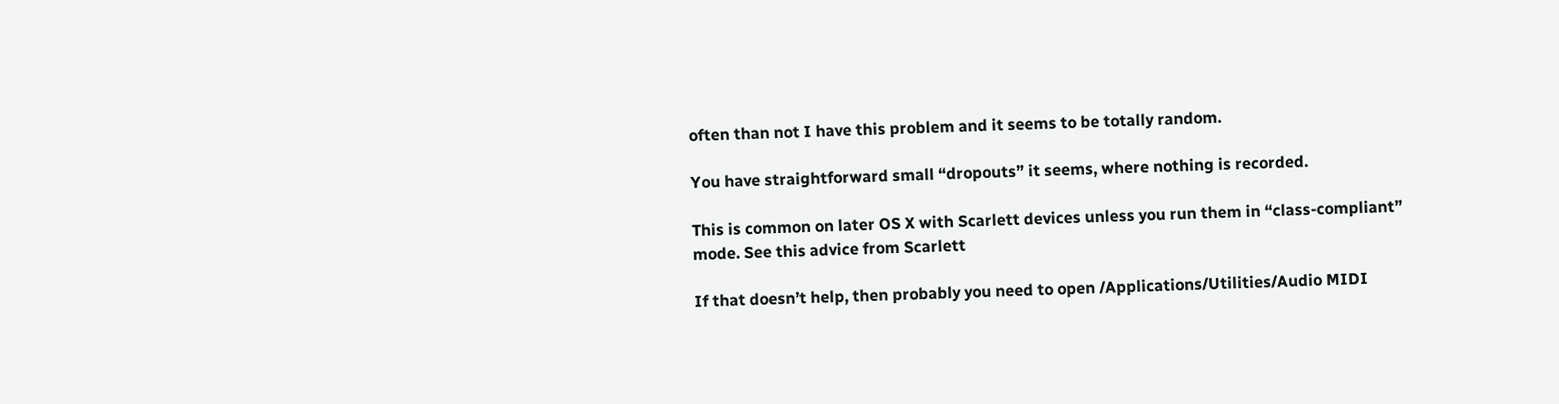often than not I have this problem and it seems to be totally random.

You have straightforward small “dropouts” it seems, where nothing is recorded.

This is common on later OS X with Scarlett devices unless you run them in “class-compliant” mode. See this advice from Scarlett

If that doesn’t help, then probably you need to open /Applications/Utilities/Audio MIDI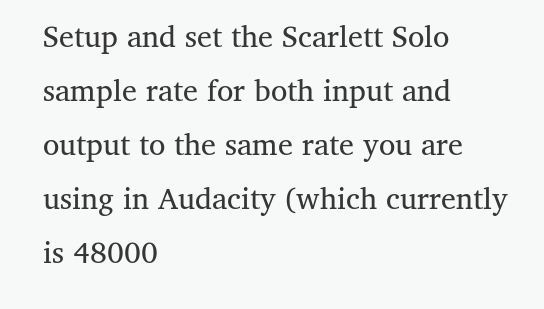Setup and set the Scarlett Solo sample rate for both input and output to the same rate you are using in Audacity (which currently is 48000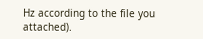Hz according to the file you attached).